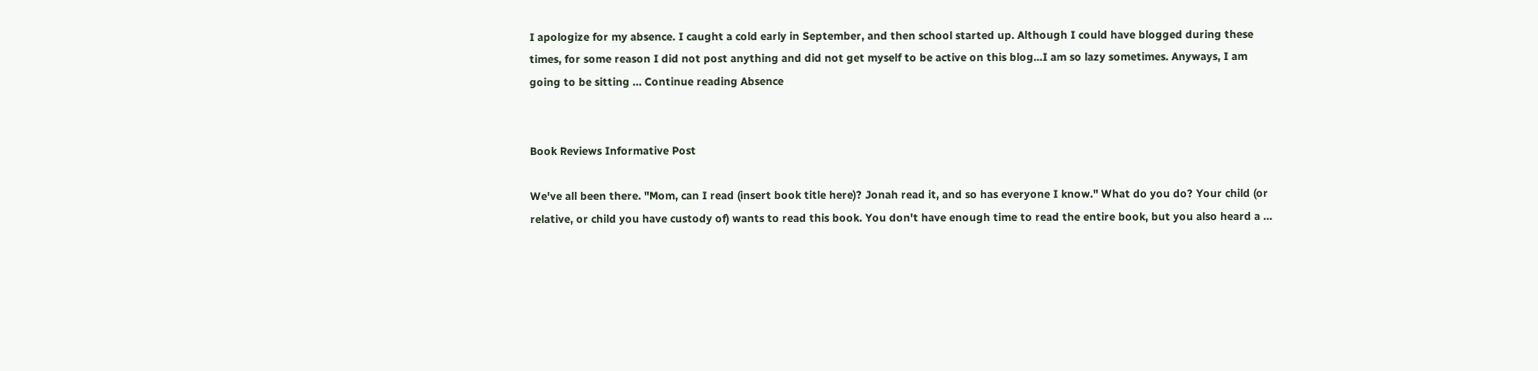I apologize for my absence. I caught a cold early in September, and then school started up. Although I could have blogged during these times, for some reason I did not post anything and did not get myself to be active on this blog...I am so lazy sometimes. Anyways, I am going to be sitting … Continue reading Absence


Book Reviews Informative Post

We've all been there. "Mom, can I read (insert book title here)? Jonah read it, and so has everyone I know." What do you do? Your child (or relative, or child you have custody of) wants to read this book. You don't have enough time to read the entire book, but you also heard a …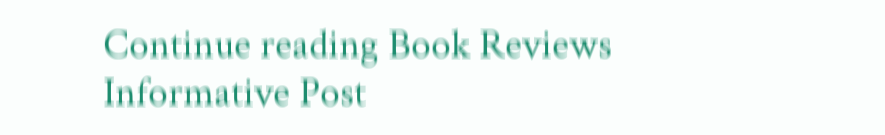Continue reading Book Reviews Informative Post